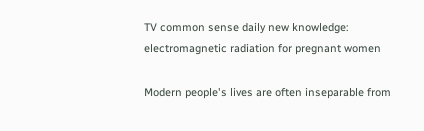TV common sense daily new knowledge: electromagnetic radiation for pregnant women

Modern people's lives are often inseparable from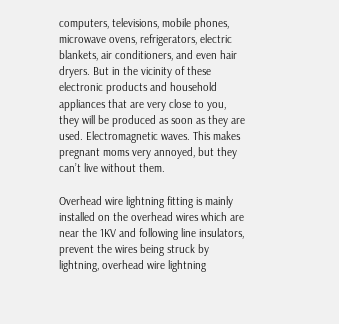computers, televisions, mobile phones, microwave ovens, refrigerators, electric blankets, air conditioners, and even hair dryers. But in the vicinity of these electronic products and household appliances that are very close to you, they will be produced as soon as they are used. Electromagnetic waves. This makes pregnant moms very annoyed, but they can’t live without them.

Overhead wire lightning fitting is mainly installed on the overhead wires which are near the 1KV and following line insulators, prevent the wires being struck by lightning, overhead wire lightning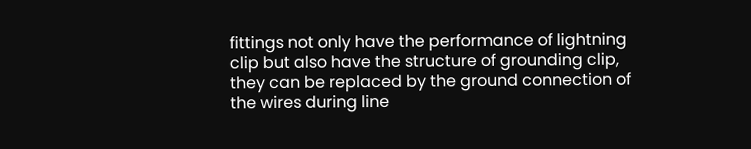fittings not only have the performance of lightning clip but also have the structure of grounding clip, they can be replaced by the ground connection of the wires during line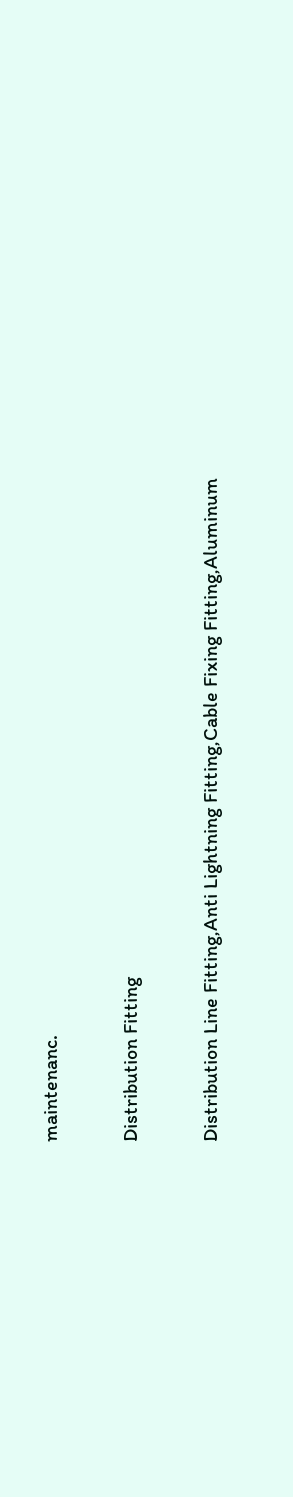maintenanc.

Distribution Fitting

Distribution Line Fitting,Anti Lightning Fitting,Cable Fixing Fitting,Aluminum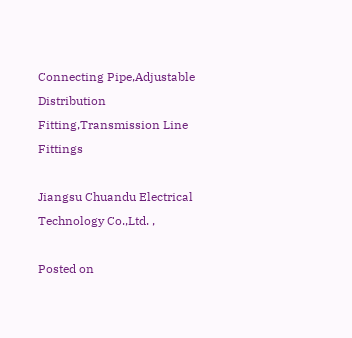Connecting Pipe,Adjustable Distribution Fitting,Transmission Line Fittings

Jiangsu Chuandu Electrical Technology Co.,Ltd. ,

Posted on